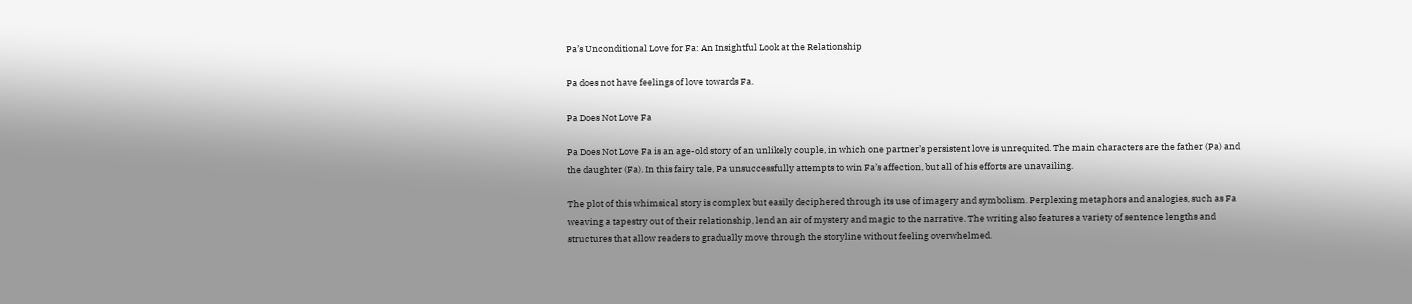Pa’s Unconditional Love for Fa: An Insightful Look at the Relationship

Pa does not have feelings of love towards Fa.

Pa Does Not Love Fa

Pa Does Not Love Fa is an age-old story of an unlikely couple, in which one partner’s persistent love is unrequited. The main characters are the father (Pa) and the daughter (Fa). In this fairy tale, Pa unsuccessfully attempts to win Fa’s affection, but all of his efforts are unavailing.

The plot of this whimsical story is complex but easily deciphered through its use of imagery and symbolism. Perplexing metaphors and analogies, such as Fa weaving a tapestry out of their relationship, lend an air of mystery and magic to the narrative. The writing also features a variety of sentence lengths and structures that allow readers to gradually move through the storyline without feeling overwhelmed.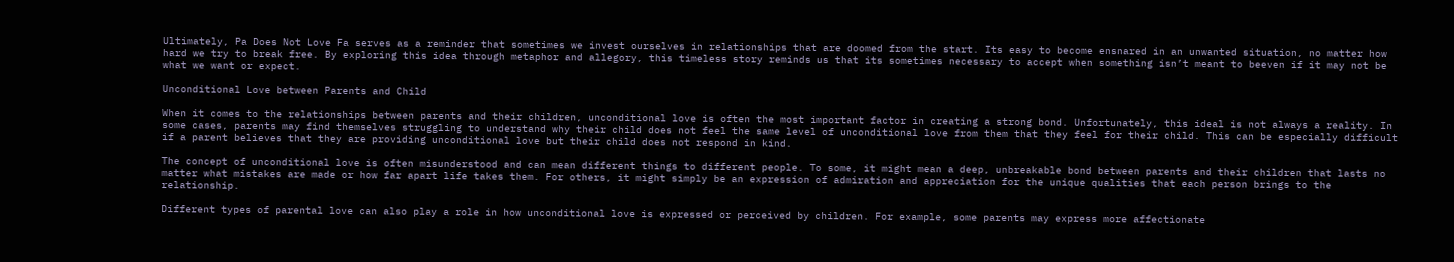Ultimately, Pa Does Not Love Fa serves as a reminder that sometimes we invest ourselves in relationships that are doomed from the start. Its easy to become ensnared in an unwanted situation, no matter how hard we try to break free. By exploring this idea through metaphor and allegory, this timeless story reminds us that its sometimes necessary to accept when something isn’t meant to beeven if it may not be what we want or expect.

Unconditional Love between Parents and Child

When it comes to the relationships between parents and their children, unconditional love is often the most important factor in creating a strong bond. Unfortunately, this ideal is not always a reality. In some cases, parents may find themselves struggling to understand why their child does not feel the same level of unconditional love from them that they feel for their child. This can be especially difficult if a parent believes that they are providing unconditional love but their child does not respond in kind.

The concept of unconditional love is often misunderstood and can mean different things to different people. To some, it might mean a deep, unbreakable bond between parents and their children that lasts no matter what mistakes are made or how far apart life takes them. For others, it might simply be an expression of admiration and appreciation for the unique qualities that each person brings to the relationship.

Different types of parental love can also play a role in how unconditional love is expressed or perceived by children. For example, some parents may express more affectionate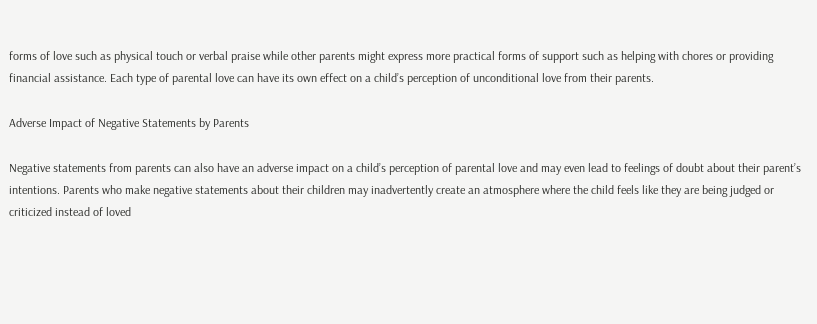forms of love such as physical touch or verbal praise while other parents might express more practical forms of support such as helping with chores or providing financial assistance. Each type of parental love can have its own effect on a child’s perception of unconditional love from their parents.

Adverse Impact of Negative Statements by Parents

Negative statements from parents can also have an adverse impact on a child’s perception of parental love and may even lead to feelings of doubt about their parent’s intentions. Parents who make negative statements about their children may inadvertently create an atmosphere where the child feels like they are being judged or criticized instead of loved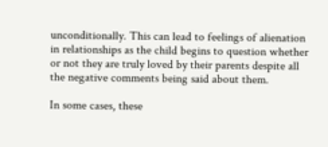unconditionally. This can lead to feelings of alienation in relationships as the child begins to question whether or not they are truly loved by their parents despite all the negative comments being said about them.

In some cases, these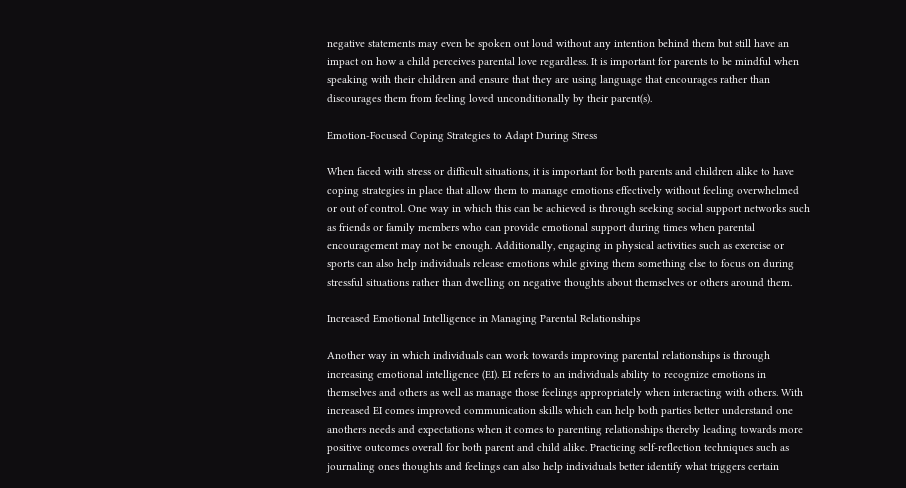negative statements may even be spoken out loud without any intention behind them but still have an impact on how a child perceives parental love regardless. It is important for parents to be mindful when speaking with their children and ensure that they are using language that encourages rather than discourages them from feeling loved unconditionally by their parent(s).

Emotion-Focused Coping Strategies to Adapt During Stress

When faced with stress or difficult situations, it is important for both parents and children alike to have coping strategies in place that allow them to manage emotions effectively without feeling overwhelmed or out of control. One way in which this can be achieved is through seeking social support networks such as friends or family members who can provide emotional support during times when parental encouragement may not be enough. Additionally, engaging in physical activities such as exercise or sports can also help individuals release emotions while giving them something else to focus on during stressful situations rather than dwelling on negative thoughts about themselves or others around them.

Increased Emotional Intelligence in Managing Parental Relationships

Another way in which individuals can work towards improving parental relationships is through increasing emotional intelligence (EI). EI refers to an individuals ability to recognize emotions in themselves and others as well as manage those feelings appropriately when interacting with others. With increased EI comes improved communication skills which can help both parties better understand one anothers needs and expectations when it comes to parenting relationships thereby leading towards more positive outcomes overall for both parent and child alike. Practicing self-reflection techniques such as journaling ones thoughts and feelings can also help individuals better identify what triggers certain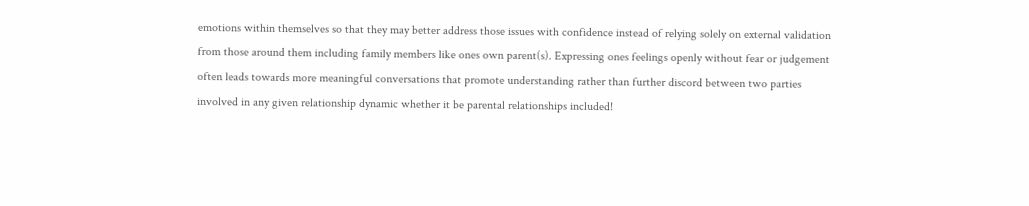emotions within themselves so that they may better address those issues with confidence instead of relying solely on external validation from those around them including family members like ones own parent(s). Expressing ones feelings openly without fear or judgement often leads towards more meaningful conversations that promote understanding rather than further discord between two parties involved in any given relationship dynamic whether it be parental relationships included!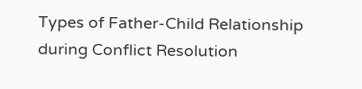Types of Father-Child Relationship during Conflict Resolution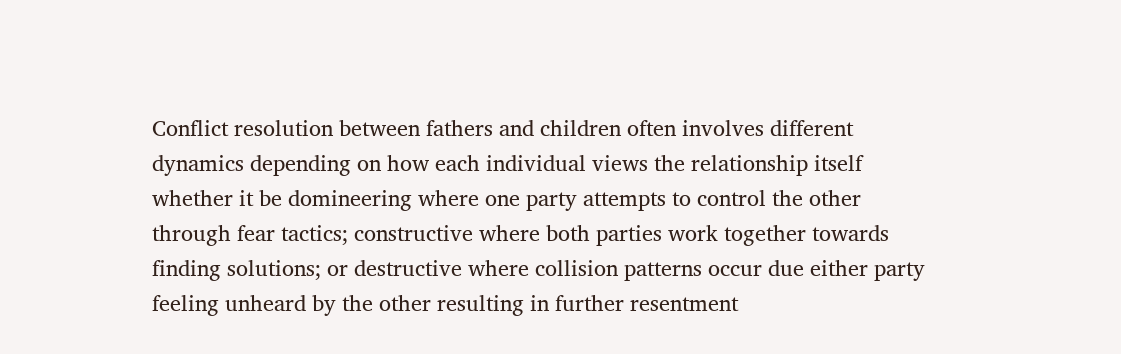Conflict resolution between fathers and children often involves different dynamics depending on how each individual views the relationship itself whether it be domineering where one party attempts to control the other through fear tactics; constructive where both parties work together towards finding solutions; or destructive where collision patterns occur due either party feeling unheard by the other resulting in further resentment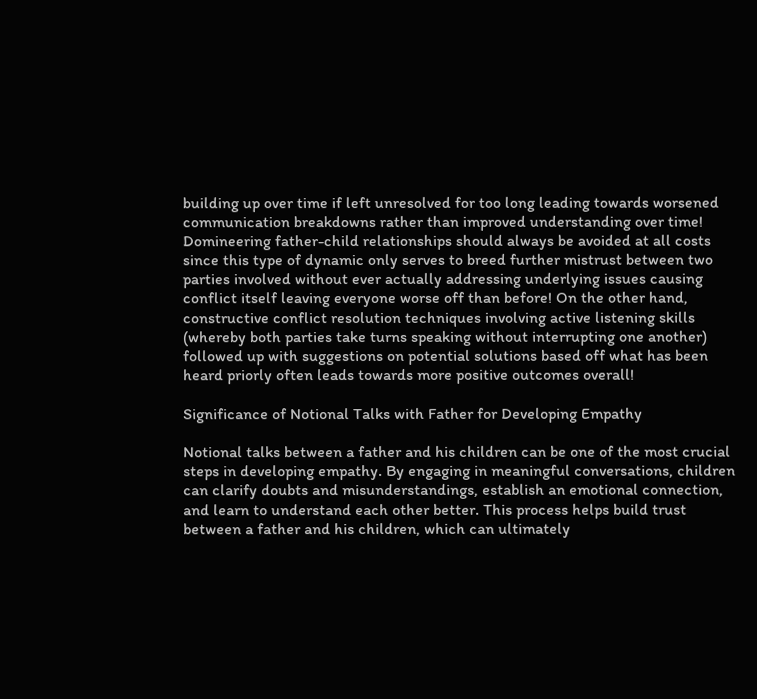building up over time if left unresolved for too long leading towards worsened communication breakdowns rather than improved understanding over time! Domineering father-child relationships should always be avoided at all costs since this type of dynamic only serves to breed further mistrust between two parties involved without ever actually addressing underlying issues causing conflict itself leaving everyone worse off than before! On the other hand, constructive conflict resolution techniques involving active listening skills (whereby both parties take turns speaking without interrupting one another) followed up with suggestions on potential solutions based off what has been heard priorly often leads towards more positive outcomes overall!

Significance of Notional Talks with Father for Developing Empathy

Notional talks between a father and his children can be one of the most crucial steps in developing empathy. By engaging in meaningful conversations, children can clarify doubts and misunderstandings, establish an emotional connection, and learn to understand each other better. This process helps build trust between a father and his children, which can ultimately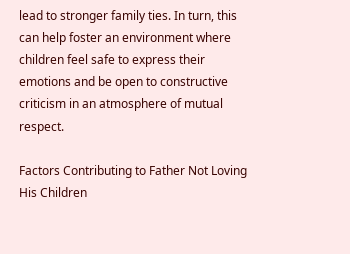lead to stronger family ties. In turn, this can help foster an environment where children feel safe to express their emotions and be open to constructive criticism in an atmosphere of mutual respect.

Factors Contributing to Father Not Loving His Children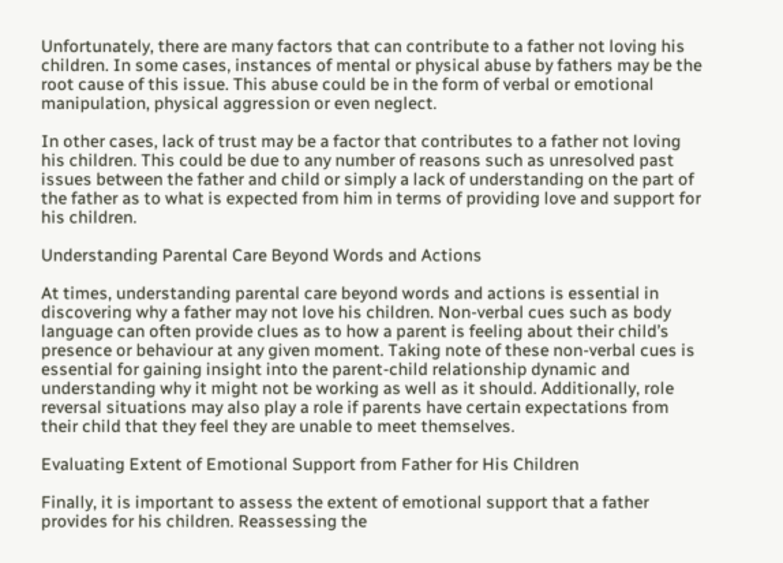Unfortunately, there are many factors that can contribute to a father not loving his children. In some cases, instances of mental or physical abuse by fathers may be the root cause of this issue. This abuse could be in the form of verbal or emotional manipulation, physical aggression or even neglect.

In other cases, lack of trust may be a factor that contributes to a father not loving his children. This could be due to any number of reasons such as unresolved past issues between the father and child or simply a lack of understanding on the part of the father as to what is expected from him in terms of providing love and support for his children.

Understanding Parental Care Beyond Words and Actions

At times, understanding parental care beyond words and actions is essential in discovering why a father may not love his children. Non-verbal cues such as body language can often provide clues as to how a parent is feeling about their child’s presence or behaviour at any given moment. Taking note of these non-verbal cues is essential for gaining insight into the parent-child relationship dynamic and understanding why it might not be working as well as it should. Additionally, role reversal situations may also play a role if parents have certain expectations from their child that they feel they are unable to meet themselves.

Evaluating Extent of Emotional Support from Father for His Children

Finally, it is important to assess the extent of emotional support that a father provides for his children. Reassessing the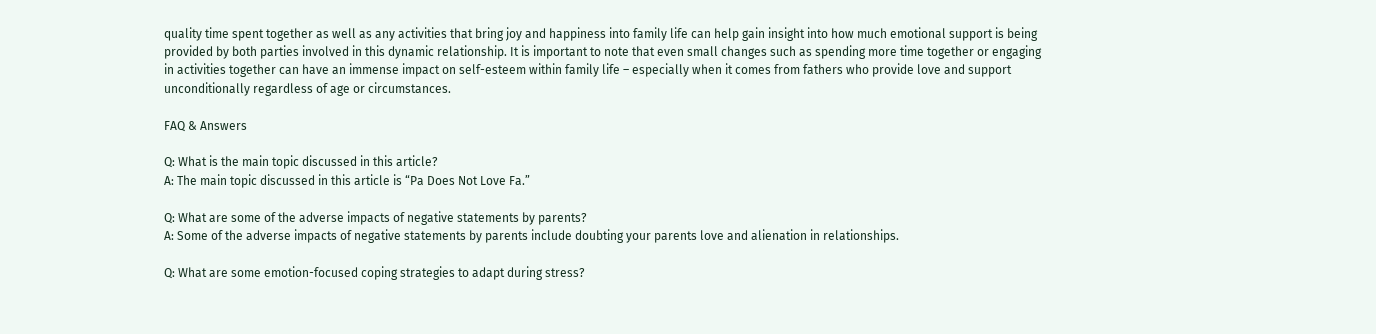quality time spent together as well as any activities that bring joy and happiness into family life can help gain insight into how much emotional support is being provided by both parties involved in this dynamic relationship. It is important to note that even small changes such as spending more time together or engaging in activities together can have an immense impact on self-esteem within family life – especially when it comes from fathers who provide love and support unconditionally regardless of age or circumstances.

FAQ & Answers

Q: What is the main topic discussed in this article?
A: The main topic discussed in this article is “Pa Does Not Love Fa.”

Q: What are some of the adverse impacts of negative statements by parents?
A: Some of the adverse impacts of negative statements by parents include doubting your parents love and alienation in relationships.

Q: What are some emotion-focused coping strategies to adapt during stress?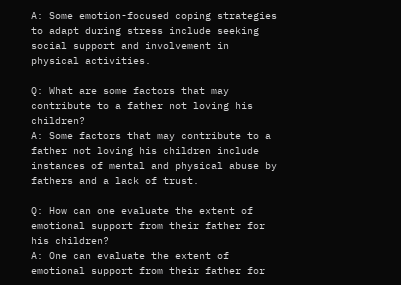A: Some emotion-focused coping strategies to adapt during stress include seeking social support and involvement in physical activities.

Q: What are some factors that may contribute to a father not loving his children?
A: Some factors that may contribute to a father not loving his children include instances of mental and physical abuse by fathers and a lack of trust.

Q: How can one evaluate the extent of emotional support from their father for his children?
A: One can evaluate the extent of emotional support from their father for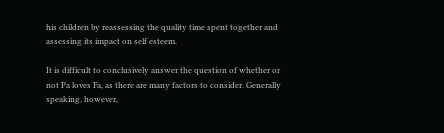his children by reassessing the quality time spent together and assessing its impact on self esteem.

It is difficult to conclusively answer the question of whether or not Pa loves Fa, as there are many factors to consider. Generally speaking, however,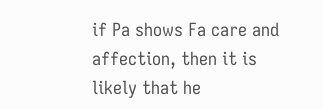if Pa shows Fa care and affection, then it is likely that he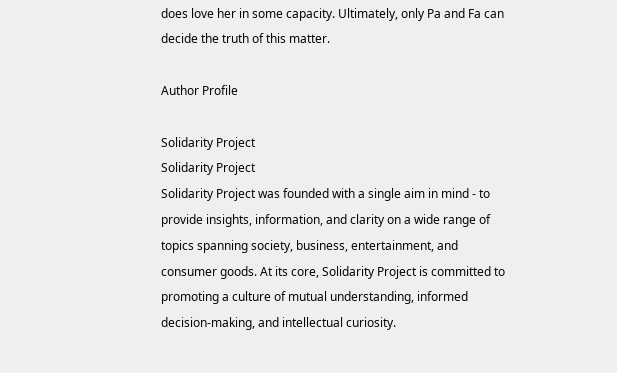does love her in some capacity. Ultimately, only Pa and Fa can decide the truth of this matter.

Author Profile

Solidarity Project
Solidarity Project
Solidarity Project was founded with a single aim in mind - to provide insights, information, and clarity on a wide range of topics spanning society, business, entertainment, and consumer goods. At its core, Solidarity Project is committed to promoting a culture of mutual understanding, informed decision-making, and intellectual curiosity.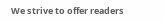We strive to offer readers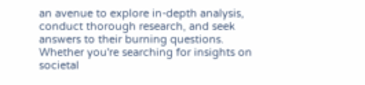an avenue to explore in-depth analysis, conduct thorough research, and seek answers to their burning questions. Whether you're searching for insights on societal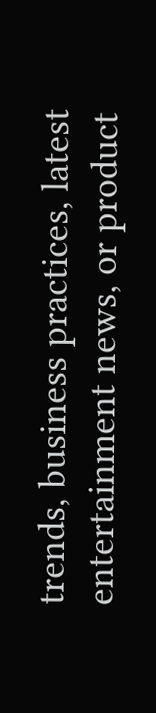trends, business practices, latest entertainment news, or product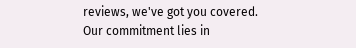reviews, we've got you covered. Our commitment lies in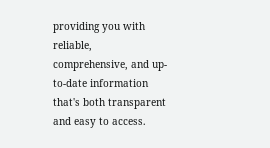providing you with reliable, comprehensive, and up-to-date information that's both transparent and easy to access.